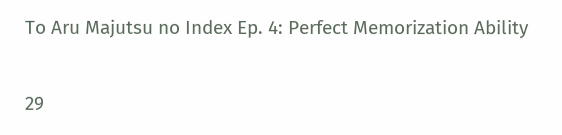To Aru Majutsu no Index Ep. 4: Perfect Memorization Ability

29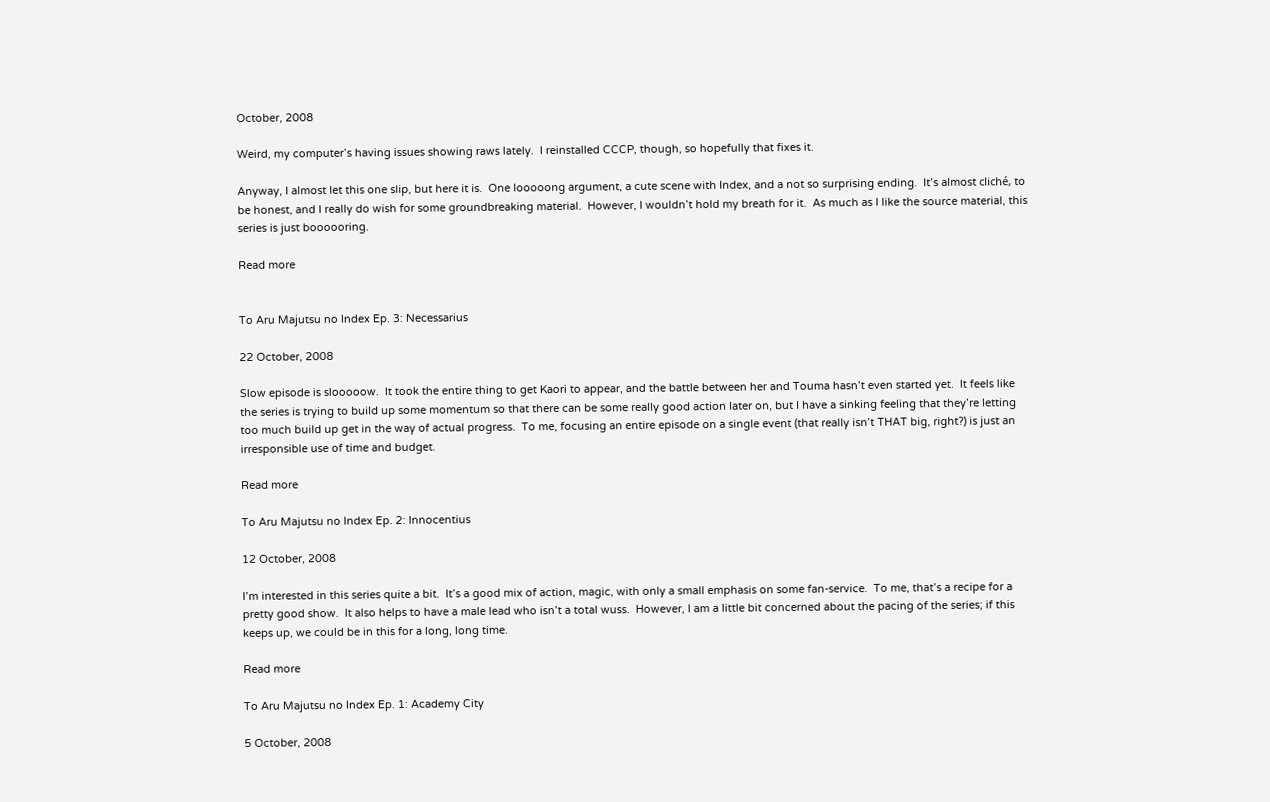October, 2008

Weird, my computer’s having issues showing raws lately.  I reinstalled CCCP, though, so hopefully that fixes it.

Anyway, I almost let this one slip, but here it is.  One looooong argument, a cute scene with Index, and a not so surprising ending.  It’s almost cliché, to be honest, and I really do wish for some groundbreaking material.  However, I wouldn’t hold my breath for it.  As much as I like the source material, this series is just boooooring.

Read more


To Aru Majutsu no Index Ep. 3: Necessarius

22 October, 2008

Slow episode is slooooow.  It took the entire thing to get Kaori to appear, and the battle between her and Touma hasn’t even started yet.  It feels like the series is trying to build up some momentum so that there can be some really good action later on, but I have a sinking feeling that they’re letting too much build up get in the way of actual progress.  To me, focusing an entire episode on a single event (that really isn’t THAT big, right?) is just an irresponsible use of time and budget.

Read more

To Aru Majutsu no Index Ep. 2: Innocentius

12 October, 2008

I’m interested in this series quite a bit.  It’s a good mix of action, magic, with only a small emphasis on some fan-service.  To me, that’s a recipe for a pretty good show.  It also helps to have a male lead who isn’t a total wuss.  However, I am a little bit concerned about the pacing of the series; if this keeps up, we could be in this for a long, long time.

Read more

To Aru Majutsu no Index Ep. 1: Academy City

5 October, 2008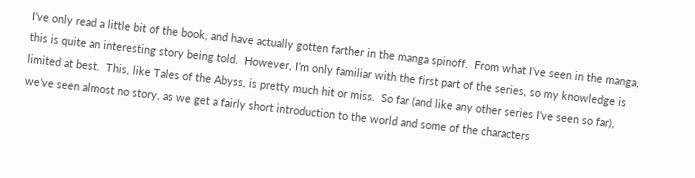I’ve only read a little bit of the book, and have actually gotten farther in the manga spinoff.  From what I’ve seen in the manga, this is quite an interesting story being told.  However, I’m only familiar with the first part of the series, so my knowledge is limited at best.  This, like Tales of the Abyss, is pretty much hit or miss.  So far (and like any other series I’ve seen so far), we’ve seen almost no story, as we get a fairly short introduction to the world and some of the characters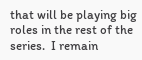that will be playing big roles in the rest of the series.  I remain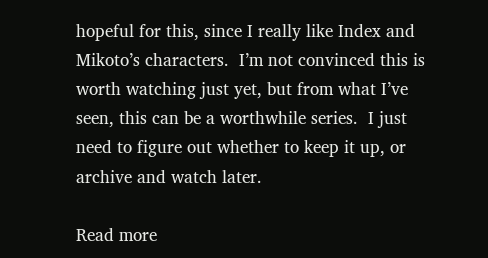hopeful for this, since I really like Index and Mikoto’s characters.  I’m not convinced this is worth watching just yet, but from what I’ve seen, this can be a worthwhile series.  I just need to figure out whether to keep it up, or archive and watch later.

Read more